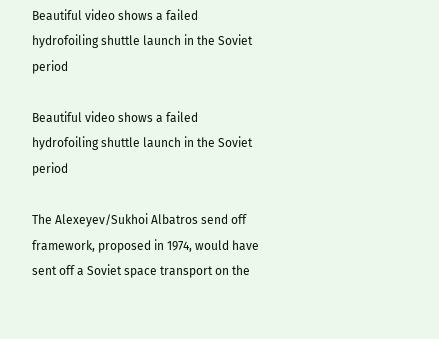Beautiful video shows a failed hydrofoiling shuttle launch in the Soviet period

Beautiful video shows a failed hydrofoiling shuttle launch in the Soviet period

The Alexeyev/Sukhoi Albatros send off framework, proposed in 1974, would have sent off a Soviet space transport on the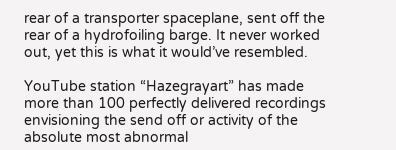rear of a transporter spaceplane, sent off the rear of a hydrofoiling barge. It never worked out, yet this is what it would’ve resembled.

YouTube station “Hazegrayart” has made more than 100 perfectly delivered recordings envisioning the send off or activity of the absolute most abnormal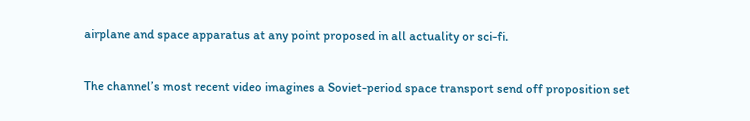airplane and space apparatus at any point proposed in all actuality or sci-fi.

The channel’s most recent video imagines a Soviet-period space transport send off proposition set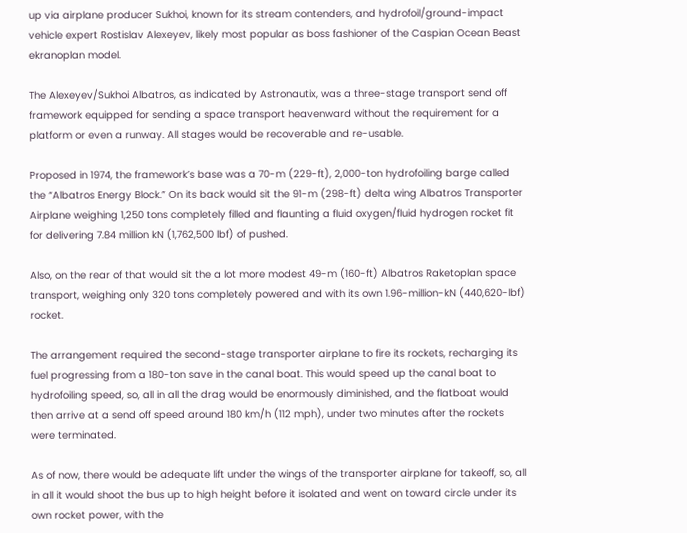up via airplane producer Sukhoi, known for its stream contenders, and hydrofoil/ground-impact vehicle expert Rostislav Alexeyev, likely most popular as boss fashioner of the Caspian Ocean Beast ekranoplan model.

The Alexeyev/Sukhoi Albatros, as indicated by Astronautix, was a three-stage transport send off framework equipped for sending a space transport heavenward without the requirement for a platform or even a runway. All stages would be recoverable and re-usable.

Proposed in 1974, the framework’s base was a 70-m (229-ft), 2,000-ton hydrofoiling barge called the “Albatros Energy Block.” On its back would sit the 91-m (298-ft) delta wing Albatros Transporter Airplane weighing 1,250 tons completely filled and flaunting a fluid oxygen/fluid hydrogen rocket fit for delivering 7.84 million kN (1,762,500 lbf) of pushed.

Also, on the rear of that would sit the a lot more modest 49-m (160-ft) Albatros Raketoplan space transport, weighing only 320 tons completely powered and with its own 1.96-million-kN (440,620-lbf) rocket.

The arrangement required the second-stage transporter airplane to fire its rockets, recharging its fuel progressing from a 180-ton save in the canal boat. This would speed up the canal boat to hydrofoiling speed, so, all in all the drag would be enormously diminished, and the flatboat would then arrive at a send off speed around 180 km/h (112 mph), under two minutes after the rockets were terminated.

As of now, there would be adequate lift under the wings of the transporter airplane for takeoff, so, all in all it would shoot the bus up to high height before it isolated and went on toward circle under its own rocket power, with the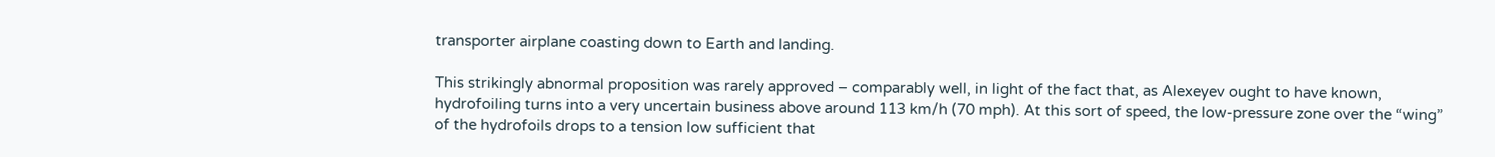transporter airplane coasting down to Earth and landing.

This strikingly abnormal proposition was rarely approved – comparably well, in light of the fact that, as Alexeyev ought to have known, hydrofoiling turns into a very uncertain business above around 113 km/h (70 mph). At this sort of speed, the low-pressure zone over the “wing” of the hydrofoils drops to a tension low sufficient that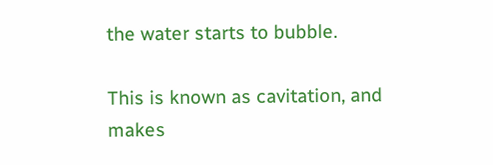the water starts to bubble.

This is known as cavitation, and makes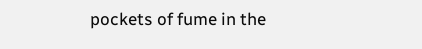pockets of fume in the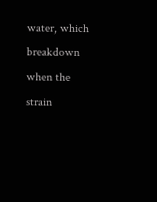water, which breakdown when the strain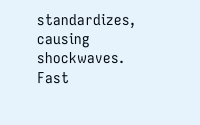standardizes, causing shockwaves. Fast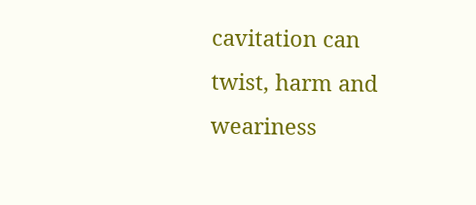cavitation can twist, harm and weariness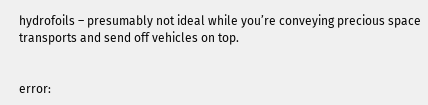hydrofoils – presumably not ideal while you’re conveying precious space transports and send off vehicles on top.


error: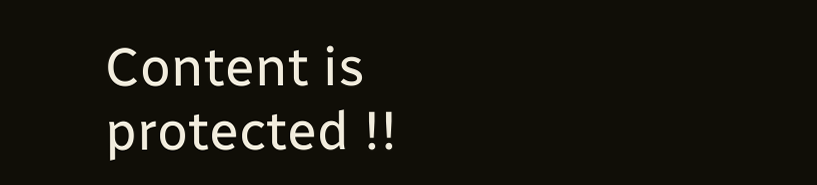Content is protected !!